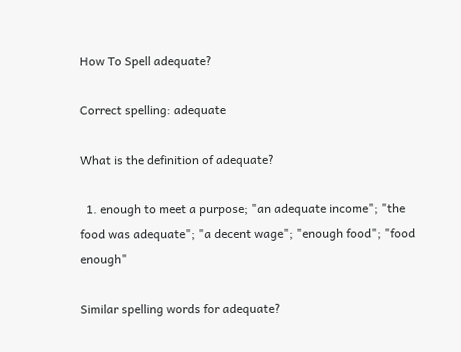How To Spell adequate?

Correct spelling: adequate

What is the definition of adequate?

  1. enough to meet a purpose; "an adequate income"; "the food was adequate"; "a decent wage"; "enough food"; "food enough"

Similar spelling words for adequate?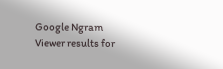Google Ngram Viewer results for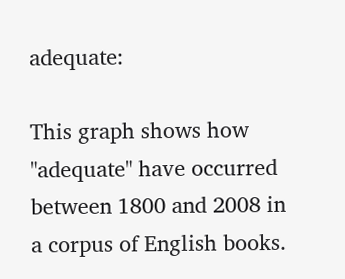adequate:

This graph shows how "adequate" have occurred between 1800 and 2008 in a corpus of English books.